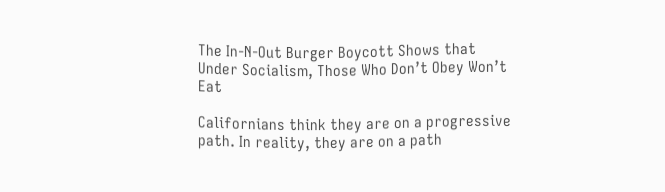The In-N-Out Burger Boycott Shows that Under Socialism, Those Who Don’t Obey Won’t Eat

Californians think they are on a progressive path. In reality, they are on a path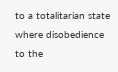to a totalitarian state where disobedience to the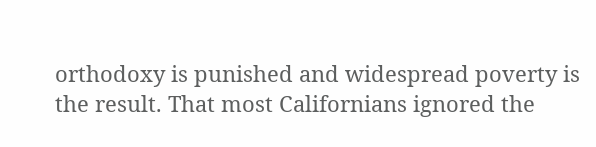orthodoxy is punished and widespread poverty is the result. That most Californians ignored the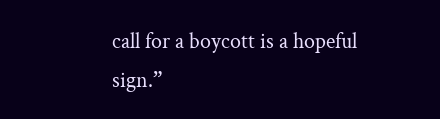call for a boycott is a hopeful sign.”